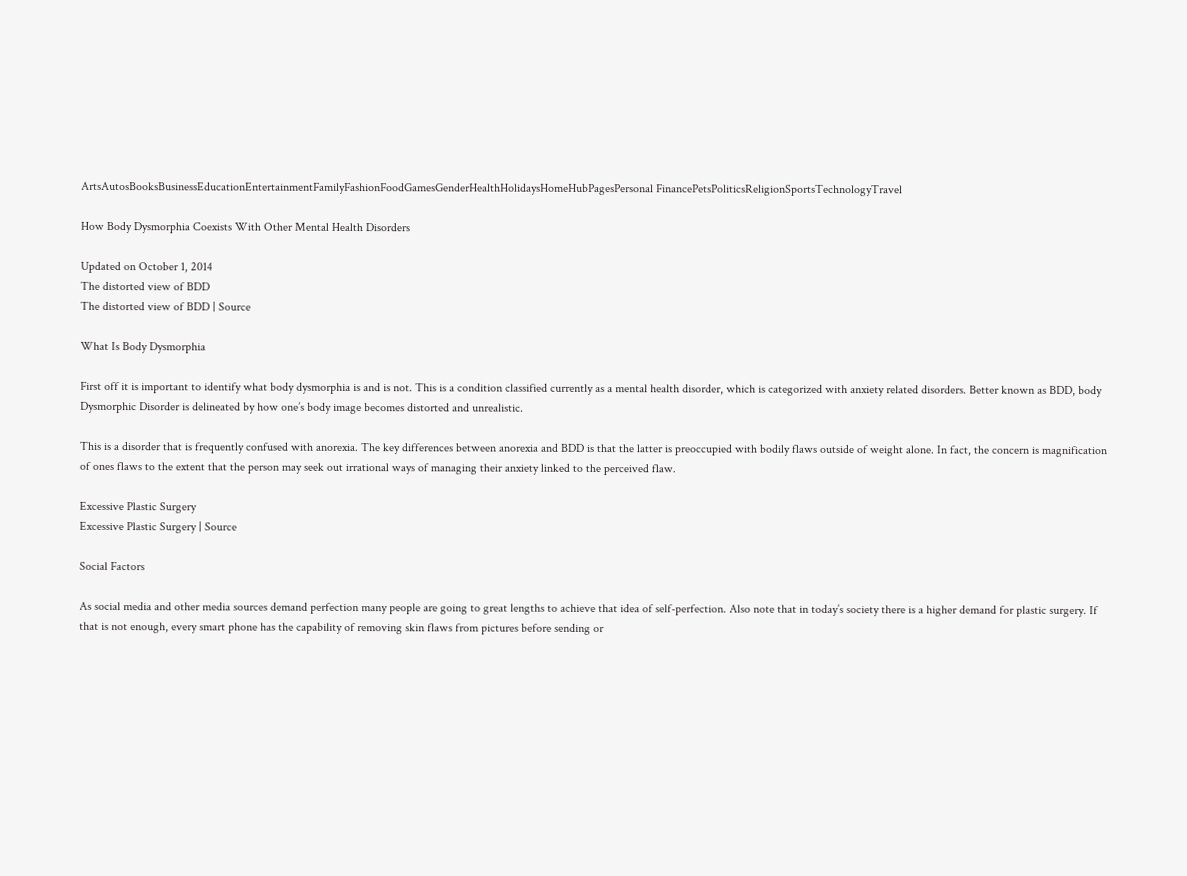ArtsAutosBooksBusinessEducationEntertainmentFamilyFashionFoodGamesGenderHealthHolidaysHomeHubPagesPersonal FinancePetsPoliticsReligionSportsTechnologyTravel

How Body Dysmorphia Coexists With Other Mental Health Disorders

Updated on October 1, 2014
The distorted view of BDD
The distorted view of BDD | Source

What Is Body Dysmorphia

First off it is important to identify what body dysmorphia is and is not. This is a condition classified currently as a mental health disorder, which is categorized with anxiety related disorders. Better known as BDD, body Dysmorphic Disorder is delineated by how one’s body image becomes distorted and unrealistic.

This is a disorder that is frequently confused with anorexia. The key differences between anorexia and BDD is that the latter is preoccupied with bodily flaws outside of weight alone. In fact, the concern is magnification of ones flaws to the extent that the person may seek out irrational ways of managing their anxiety linked to the perceived flaw.

Excessive Plastic Surgery
Excessive Plastic Surgery | Source

Social Factors

As social media and other media sources demand perfection many people are going to great lengths to achieve that idea of self-perfection. Also note that in today’s society there is a higher demand for plastic surgery. If that is not enough, every smart phone has the capability of removing skin flaws from pictures before sending or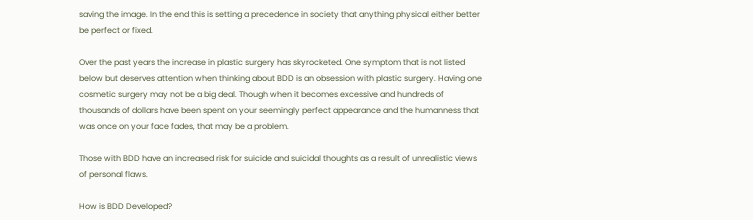saving the image. In the end this is setting a precedence in society that anything physical either better be perfect or fixed.

Over the past years the increase in plastic surgery has skyrocketed. One symptom that is not listed below but deserves attention when thinking about BDD is an obsession with plastic surgery. Having one cosmetic surgery may not be a big deal. Though when it becomes excessive and hundreds of thousands of dollars have been spent on your seemingly perfect appearance and the humanness that was once on your face fades, that may be a problem.

Those with BDD have an increased risk for suicide and suicidal thoughts as a result of unrealistic views of personal flaws.

How is BDD Developed?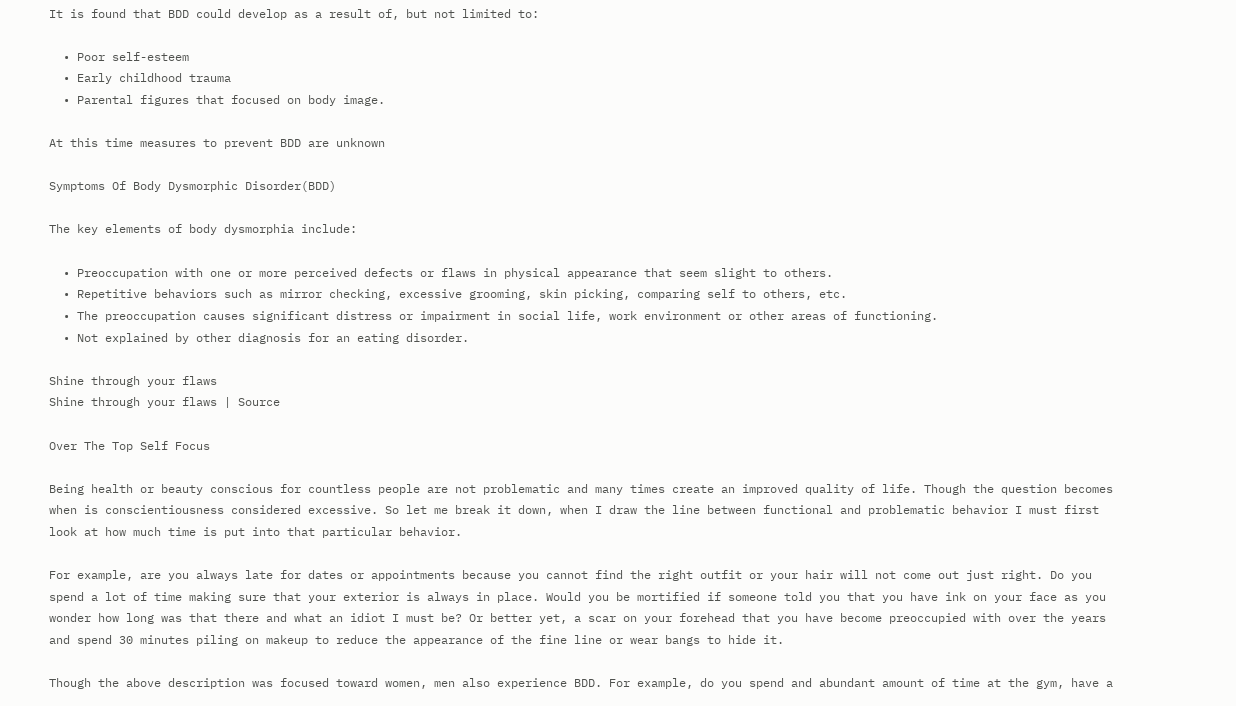It is found that BDD could develop as a result of, but not limited to:

  • Poor self-esteem
  • Early childhood trauma
  • Parental figures that focused on body image.

At this time measures to prevent BDD are unknown

Symptoms Of Body Dysmorphic Disorder(BDD)

The key elements of body dysmorphia include:

  • Preoccupation with one or more perceived defects or flaws in physical appearance that seem slight to others.
  • Repetitive behaviors such as mirror checking, excessive grooming, skin picking, comparing self to others, etc.
  • The preoccupation causes significant distress or impairment in social life, work environment or other areas of functioning.
  • Not explained by other diagnosis for an eating disorder.

Shine through your flaws
Shine through your flaws | Source

Over The Top Self Focus

Being health or beauty conscious for countless people are not problematic and many times create an improved quality of life. Though the question becomes when is conscientiousness considered excessive. So let me break it down, when I draw the line between functional and problematic behavior I must first look at how much time is put into that particular behavior.

For example, are you always late for dates or appointments because you cannot find the right outfit or your hair will not come out just right. Do you spend a lot of time making sure that your exterior is always in place. Would you be mortified if someone told you that you have ink on your face as you wonder how long was that there and what an idiot I must be? Or better yet, a scar on your forehead that you have become preoccupied with over the years and spend 30 minutes piling on makeup to reduce the appearance of the fine line or wear bangs to hide it.

Though the above description was focused toward women, men also experience BDD. For example, do you spend and abundant amount of time at the gym, have a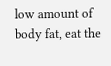low amount of body fat, eat the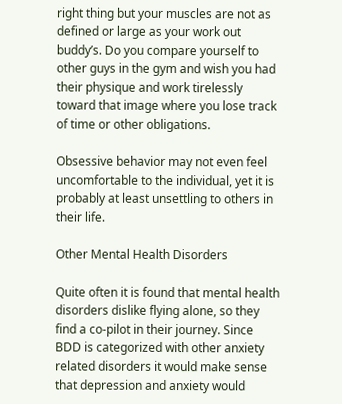right thing but your muscles are not as defined or large as your work out buddy’s. Do you compare yourself to other guys in the gym and wish you had their physique and work tirelessly toward that image where you lose track of time or other obligations.

Obsessive behavior may not even feel uncomfortable to the individual, yet it is probably at least unsettling to others in their life.

Other Mental Health Disorders

Quite often it is found that mental health disorders dislike flying alone, so they find a co-pilot in their journey. Since BDD is categorized with other anxiety related disorders it would make sense that depression and anxiety would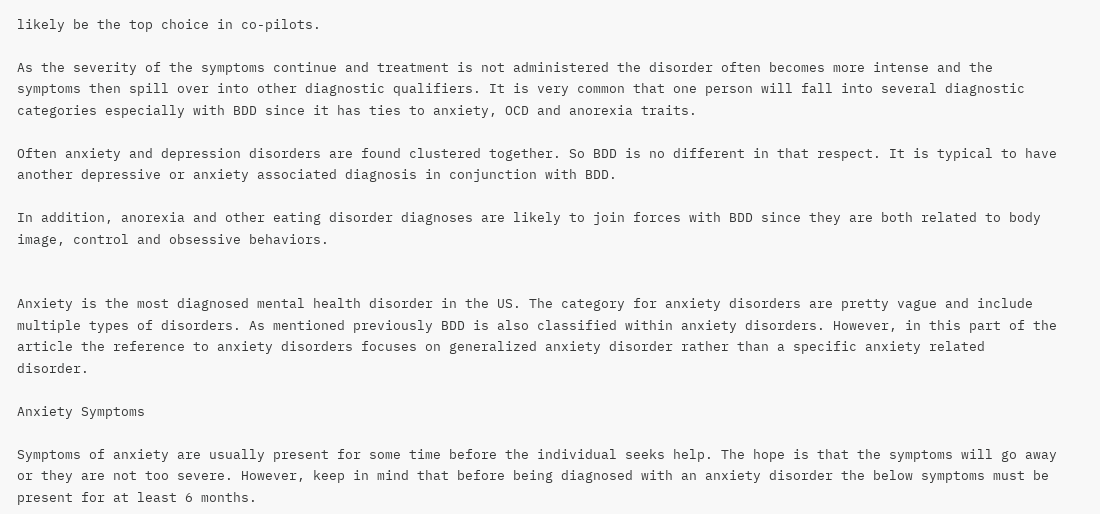likely be the top choice in co-pilots.

As the severity of the symptoms continue and treatment is not administered the disorder often becomes more intense and the symptoms then spill over into other diagnostic qualifiers. It is very common that one person will fall into several diagnostic categories especially with BDD since it has ties to anxiety, OCD and anorexia traits.

Often anxiety and depression disorders are found clustered together. So BDD is no different in that respect. It is typical to have another depressive or anxiety associated diagnosis in conjunction with BDD.

In addition, anorexia and other eating disorder diagnoses are likely to join forces with BDD since they are both related to body image, control and obsessive behaviors.


Anxiety is the most diagnosed mental health disorder in the US. The category for anxiety disorders are pretty vague and include multiple types of disorders. As mentioned previously BDD is also classified within anxiety disorders. However, in this part of the article the reference to anxiety disorders focuses on generalized anxiety disorder rather than a specific anxiety related disorder.

Anxiety Symptoms

Symptoms of anxiety are usually present for some time before the individual seeks help. The hope is that the symptoms will go away or they are not too severe. However, keep in mind that before being diagnosed with an anxiety disorder the below symptoms must be present for at least 6 months.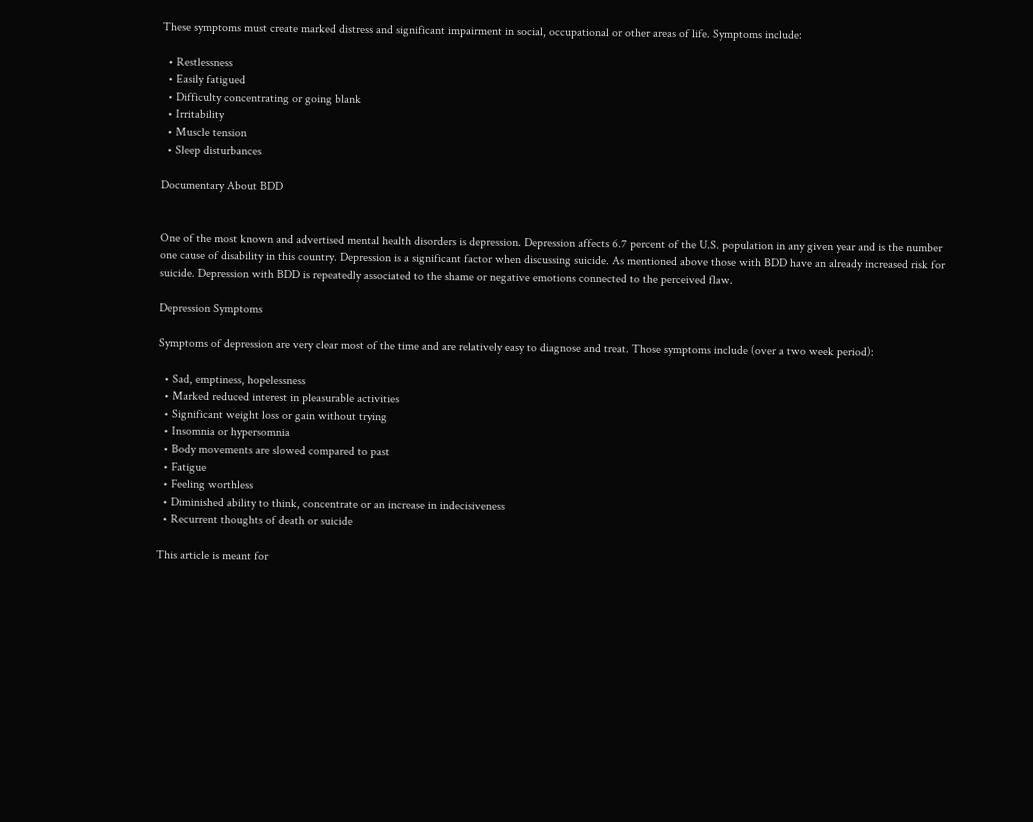These symptoms must create marked distress and significant impairment in social, occupational or other areas of life. Symptoms include:

  • Restlessness
  • Easily fatigued
  • Difficulty concentrating or going blank
  • Irritability
  • Muscle tension
  • Sleep disturbances

Documentary About BDD


One of the most known and advertised mental health disorders is depression. Depression affects 6.7 percent of the U.S. population in any given year and is the number one cause of disability in this country. Depression is a significant factor when discussing suicide. As mentioned above those with BDD have an already increased risk for suicide. Depression with BDD is repeatedly associated to the shame or negative emotions connected to the perceived flaw.

Depression Symptoms

Symptoms of depression are very clear most of the time and are relatively easy to diagnose and treat. Those symptoms include (over a two week period):

  • Sad, emptiness, hopelessness
  • Marked reduced interest in pleasurable activities
  • Significant weight loss or gain without trying
  • Insomnia or hypersomnia
  • Body movements are slowed compared to past
  • Fatigue
  • Feeling worthless
  • Diminished ability to think, concentrate or an increase in indecisiveness
  • Recurrent thoughts of death or suicide

This article is meant for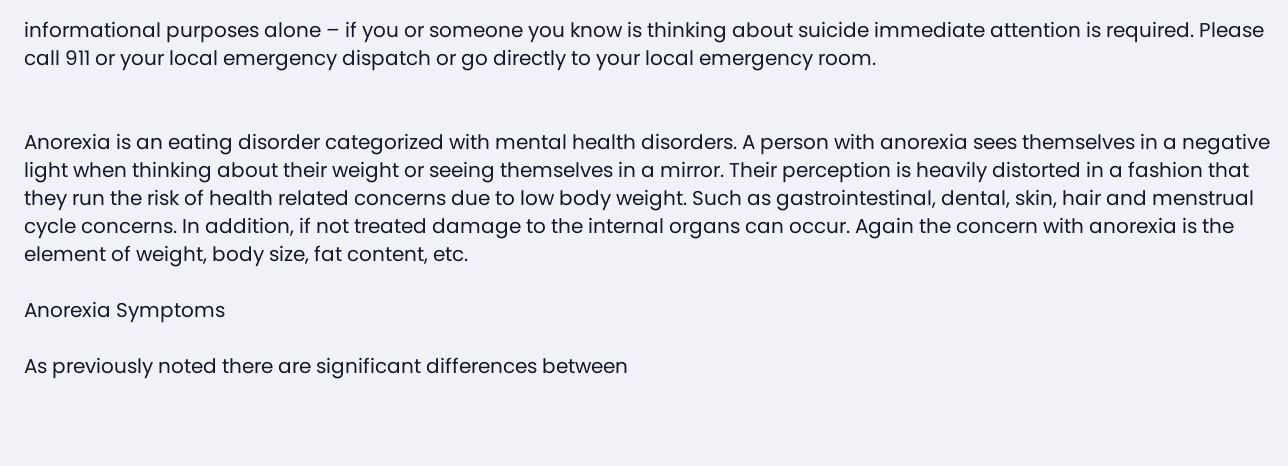informational purposes alone – if you or someone you know is thinking about suicide immediate attention is required. Please call 911 or your local emergency dispatch or go directly to your local emergency room.


Anorexia is an eating disorder categorized with mental health disorders. A person with anorexia sees themselves in a negative light when thinking about their weight or seeing themselves in a mirror. Their perception is heavily distorted in a fashion that they run the risk of health related concerns due to low body weight. Such as gastrointestinal, dental, skin, hair and menstrual cycle concerns. In addition, if not treated damage to the internal organs can occur. Again the concern with anorexia is the element of weight, body size, fat content, etc.

Anorexia Symptoms

As previously noted there are significant differences between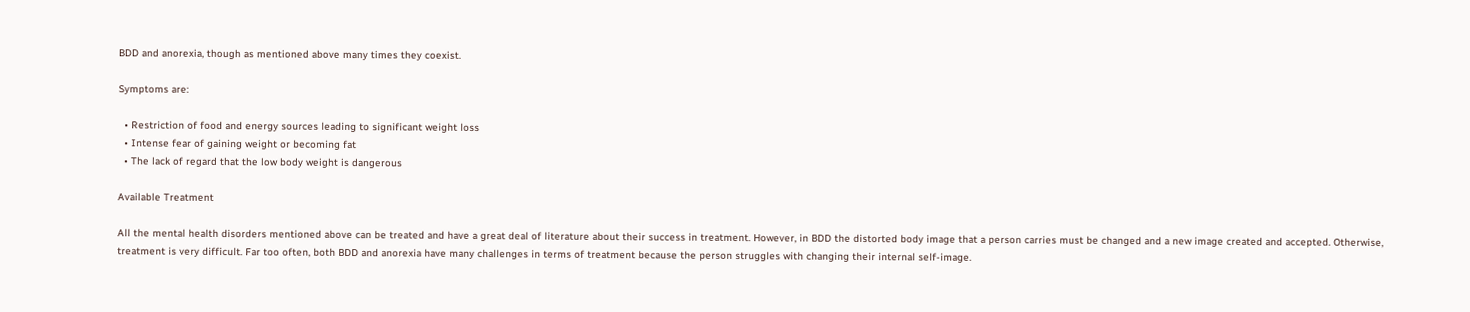BDD and anorexia, though as mentioned above many times they coexist.

Symptoms are:

  • Restriction of food and energy sources leading to significant weight loss
  • Intense fear of gaining weight or becoming fat
  • The lack of regard that the low body weight is dangerous

Available Treatment

All the mental health disorders mentioned above can be treated and have a great deal of literature about their success in treatment. However, in BDD the distorted body image that a person carries must be changed and a new image created and accepted. Otherwise, treatment is very difficult. Far too often, both BDD and anorexia have many challenges in terms of treatment because the person struggles with changing their internal self-image.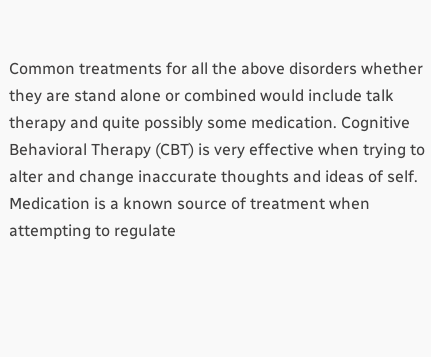Common treatments for all the above disorders whether they are stand alone or combined would include talk therapy and quite possibly some medication. Cognitive Behavioral Therapy (CBT) is very effective when trying to alter and change inaccurate thoughts and ideas of self. Medication is a known source of treatment when attempting to regulate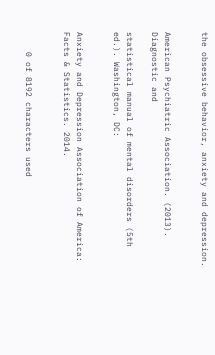the obsessive behavior, anxiety and depression.


American Psychiatric Association. (2013). Diagnostic and

statistical manual of mental disorders (5th ed.). Washington, DC:


Anxiety and Depression Association of America: Facts & Statistics. 2014.


    0 of 8192 characters used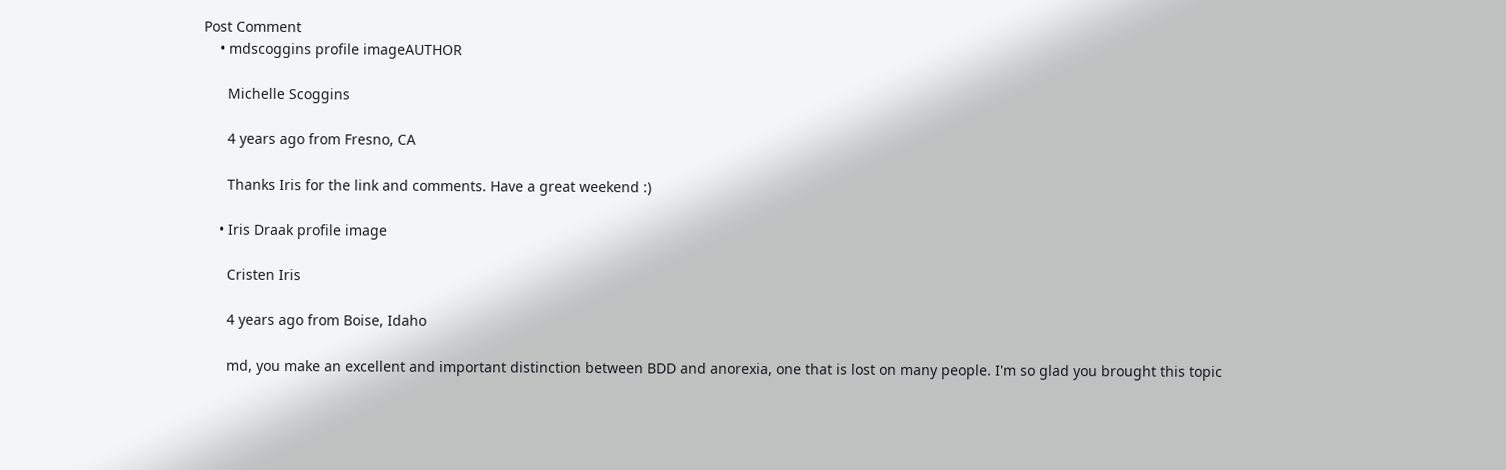Post Comment
    • mdscoggins profile imageAUTHOR

      Michelle Scoggins

      4 years ago from Fresno, CA

      Thanks Iris for the link and comments. Have a great weekend :)

    • Iris Draak profile image

      Cristen Iris

      4 years ago from Boise, Idaho

      md, you make an excellent and important distinction between BDD and anorexia, one that is lost on many people. I'm so glad you brought this topic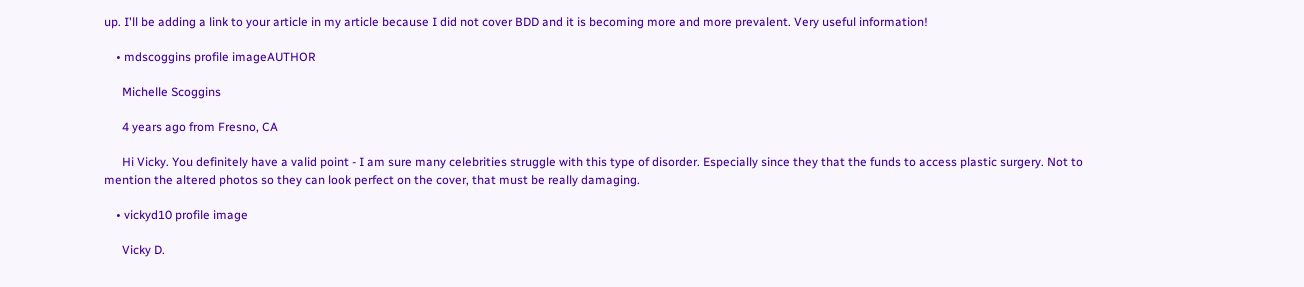up. I'll be adding a link to your article in my article because I did not cover BDD and it is becoming more and more prevalent. Very useful information!

    • mdscoggins profile imageAUTHOR

      Michelle Scoggins

      4 years ago from Fresno, CA

      Hi Vicky. You definitely have a valid point - I am sure many celebrities struggle with this type of disorder. Especially since they that the funds to access plastic surgery. Not to mention the altered photos so they can look perfect on the cover, that must be really damaging.

    • vickyd10 profile image

      Vicky D.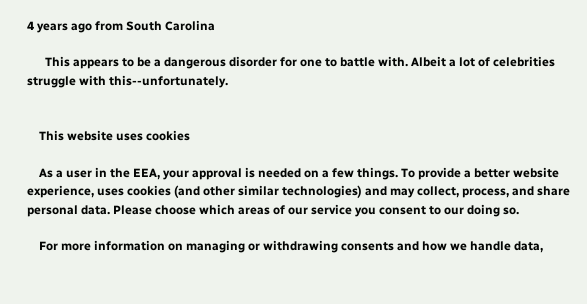4 years ago from South Carolina

      This appears to be a dangerous disorder for one to battle with. Albeit a lot of celebrities struggle with this--unfortunately.


    This website uses cookies

    As a user in the EEA, your approval is needed on a few things. To provide a better website experience, uses cookies (and other similar technologies) and may collect, process, and share personal data. Please choose which areas of our service you consent to our doing so.

    For more information on managing or withdrawing consents and how we handle data,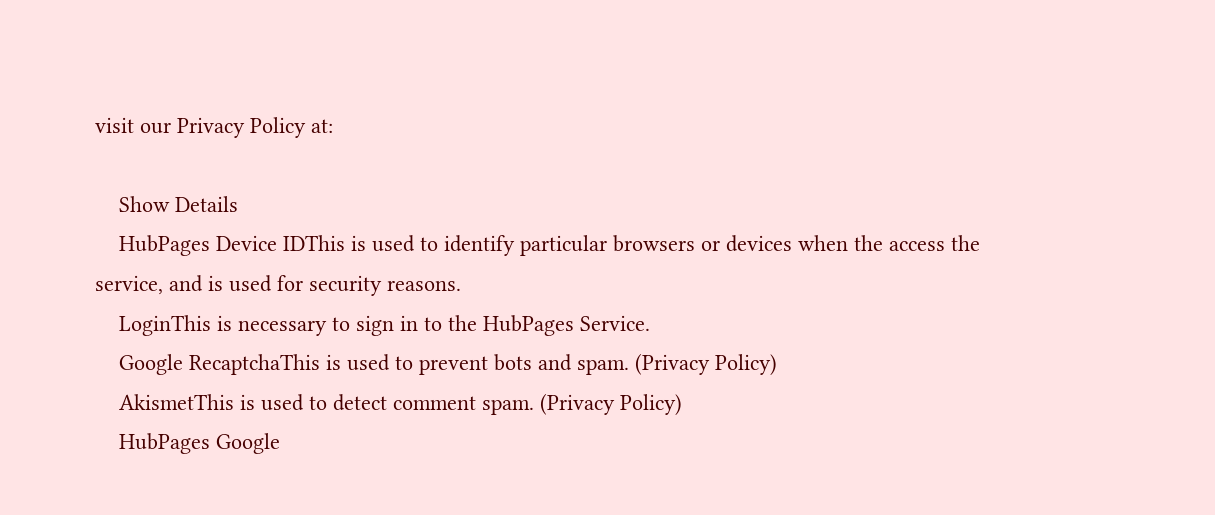visit our Privacy Policy at:

    Show Details
    HubPages Device IDThis is used to identify particular browsers or devices when the access the service, and is used for security reasons.
    LoginThis is necessary to sign in to the HubPages Service.
    Google RecaptchaThis is used to prevent bots and spam. (Privacy Policy)
    AkismetThis is used to detect comment spam. (Privacy Policy)
    HubPages Google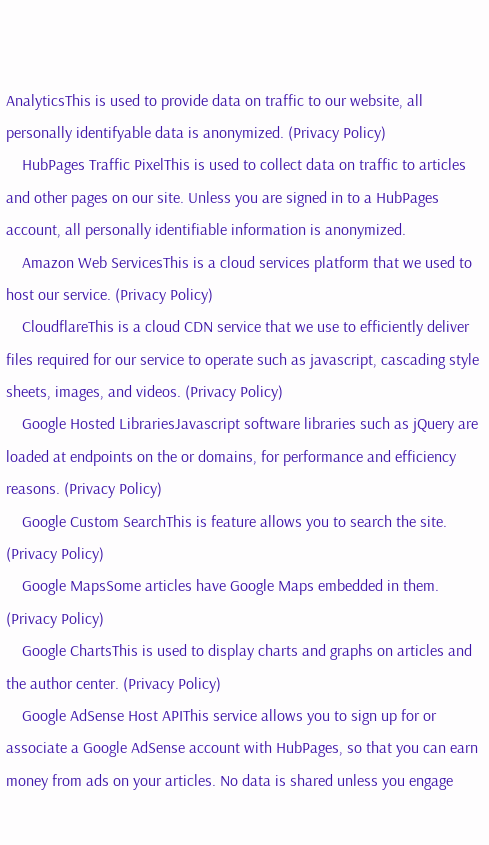AnalyticsThis is used to provide data on traffic to our website, all personally identifyable data is anonymized. (Privacy Policy)
    HubPages Traffic PixelThis is used to collect data on traffic to articles and other pages on our site. Unless you are signed in to a HubPages account, all personally identifiable information is anonymized.
    Amazon Web ServicesThis is a cloud services platform that we used to host our service. (Privacy Policy)
    CloudflareThis is a cloud CDN service that we use to efficiently deliver files required for our service to operate such as javascript, cascading style sheets, images, and videos. (Privacy Policy)
    Google Hosted LibrariesJavascript software libraries such as jQuery are loaded at endpoints on the or domains, for performance and efficiency reasons. (Privacy Policy)
    Google Custom SearchThis is feature allows you to search the site. (Privacy Policy)
    Google MapsSome articles have Google Maps embedded in them. (Privacy Policy)
    Google ChartsThis is used to display charts and graphs on articles and the author center. (Privacy Policy)
    Google AdSense Host APIThis service allows you to sign up for or associate a Google AdSense account with HubPages, so that you can earn money from ads on your articles. No data is shared unless you engage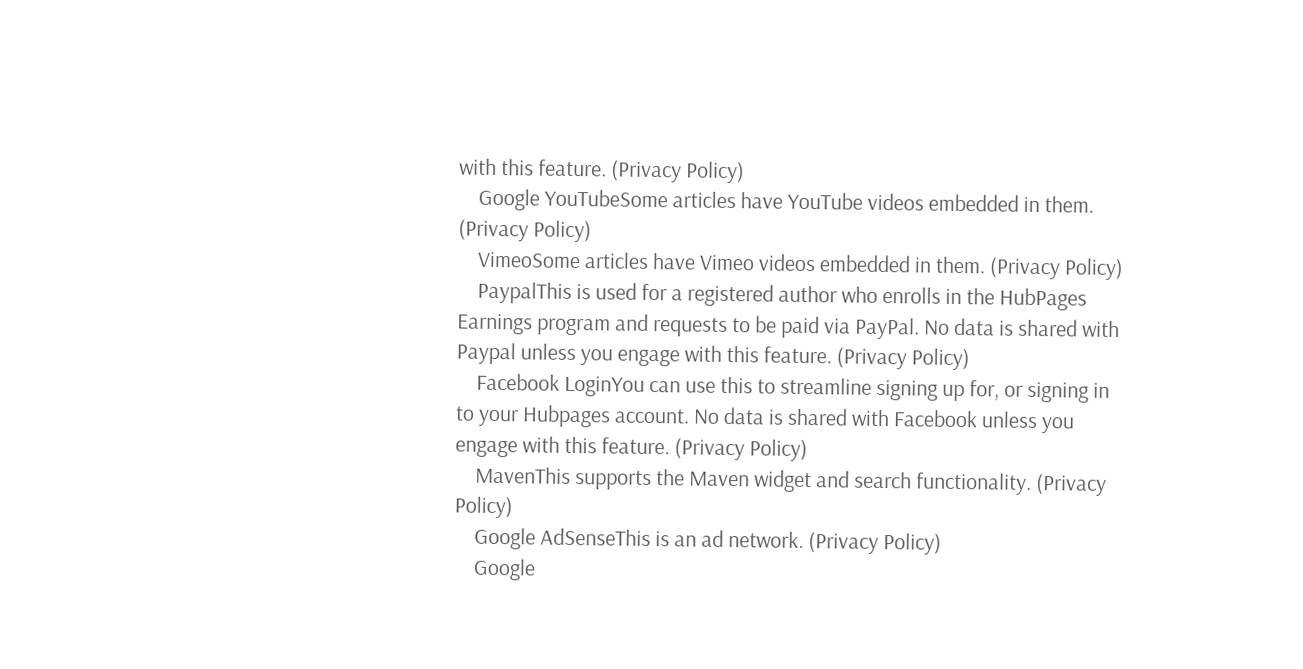with this feature. (Privacy Policy)
    Google YouTubeSome articles have YouTube videos embedded in them. (Privacy Policy)
    VimeoSome articles have Vimeo videos embedded in them. (Privacy Policy)
    PaypalThis is used for a registered author who enrolls in the HubPages Earnings program and requests to be paid via PayPal. No data is shared with Paypal unless you engage with this feature. (Privacy Policy)
    Facebook LoginYou can use this to streamline signing up for, or signing in to your Hubpages account. No data is shared with Facebook unless you engage with this feature. (Privacy Policy)
    MavenThis supports the Maven widget and search functionality. (Privacy Policy)
    Google AdSenseThis is an ad network. (Privacy Policy)
    Google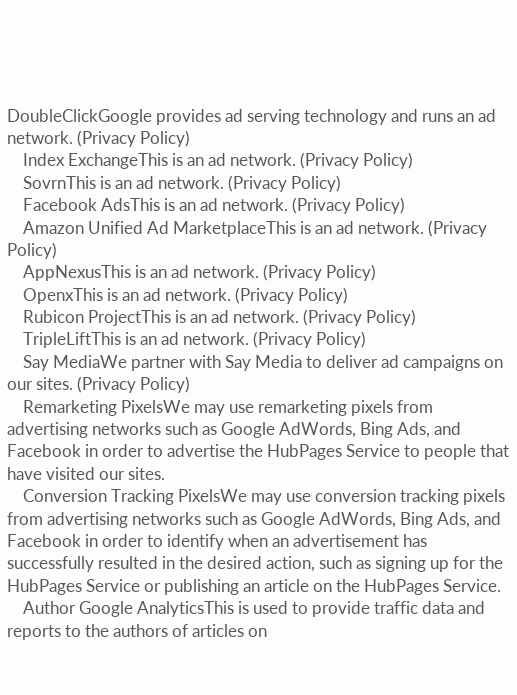DoubleClickGoogle provides ad serving technology and runs an ad network. (Privacy Policy)
    Index ExchangeThis is an ad network. (Privacy Policy)
    SovrnThis is an ad network. (Privacy Policy)
    Facebook AdsThis is an ad network. (Privacy Policy)
    Amazon Unified Ad MarketplaceThis is an ad network. (Privacy Policy)
    AppNexusThis is an ad network. (Privacy Policy)
    OpenxThis is an ad network. (Privacy Policy)
    Rubicon ProjectThis is an ad network. (Privacy Policy)
    TripleLiftThis is an ad network. (Privacy Policy)
    Say MediaWe partner with Say Media to deliver ad campaigns on our sites. (Privacy Policy)
    Remarketing PixelsWe may use remarketing pixels from advertising networks such as Google AdWords, Bing Ads, and Facebook in order to advertise the HubPages Service to people that have visited our sites.
    Conversion Tracking PixelsWe may use conversion tracking pixels from advertising networks such as Google AdWords, Bing Ads, and Facebook in order to identify when an advertisement has successfully resulted in the desired action, such as signing up for the HubPages Service or publishing an article on the HubPages Service.
    Author Google AnalyticsThis is used to provide traffic data and reports to the authors of articles on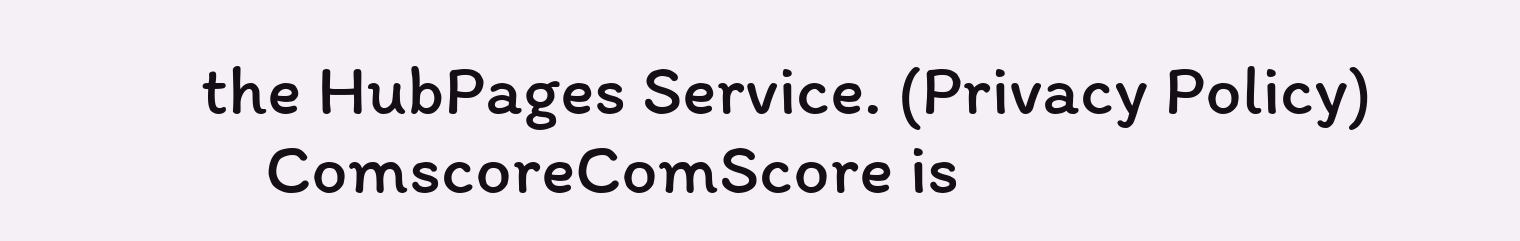the HubPages Service. (Privacy Policy)
    ComscoreComScore is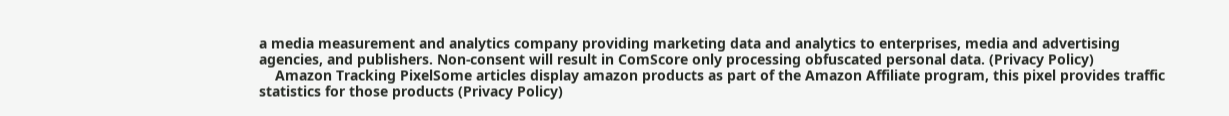a media measurement and analytics company providing marketing data and analytics to enterprises, media and advertising agencies, and publishers. Non-consent will result in ComScore only processing obfuscated personal data. (Privacy Policy)
    Amazon Tracking PixelSome articles display amazon products as part of the Amazon Affiliate program, this pixel provides traffic statistics for those products (Privacy Policy)